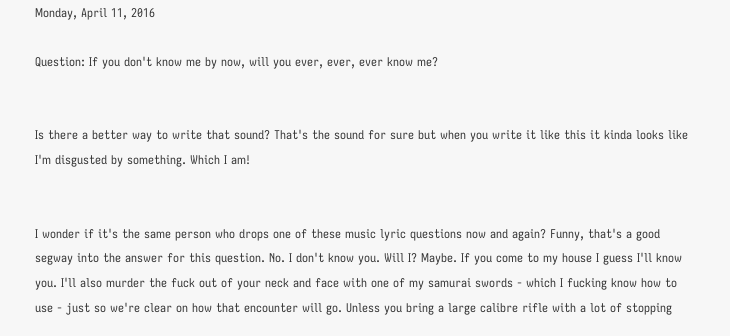Monday, April 11, 2016

Question: If you don't know me by now, will you ever, ever, ever know me?


Is there a better way to write that sound? That's the sound for sure but when you write it like this it kinda looks like I'm disgusted by something. Which I am!


I wonder if it's the same person who drops one of these music lyric questions now and again? Funny, that's a good segway into the answer for this question. No. I don't know you. Will I? Maybe. If you come to my house I guess I'll know you. I'll also murder the fuck out of your neck and face with one of my samurai swords - which I fucking know how to use - just so we're clear on how that encounter will go. Unless you bring a large calibre rifle with a lot of stopping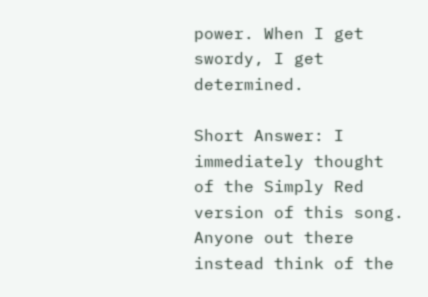power. When I get swordy, I get determined.

Short Answer: I immediately thought of the Simply Red version of this song. Anyone out there instead think of the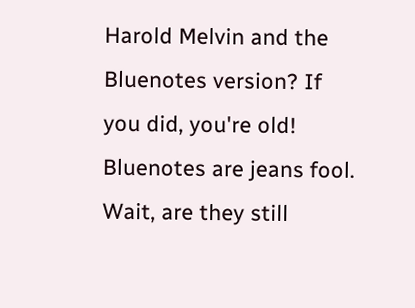Harold Melvin and the Bluenotes version? If you did, you're old! Bluenotes are jeans fool. Wait, are they still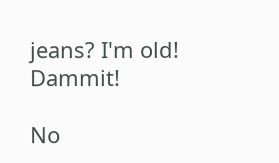jeans? I'm old! Dammit!

No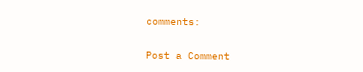comments:

Post a Comment